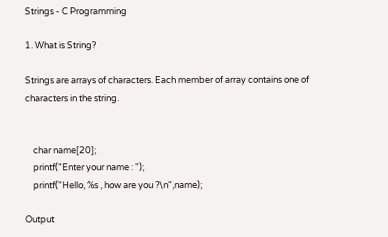Strings - C Programming

1. What is String?

Strings are arrays of characters. Each member of array contains one of characters in the string.


    char name[20];
    printf("Enter your name : ");
    printf("Hello, %s , how are you ?\n",name);

Output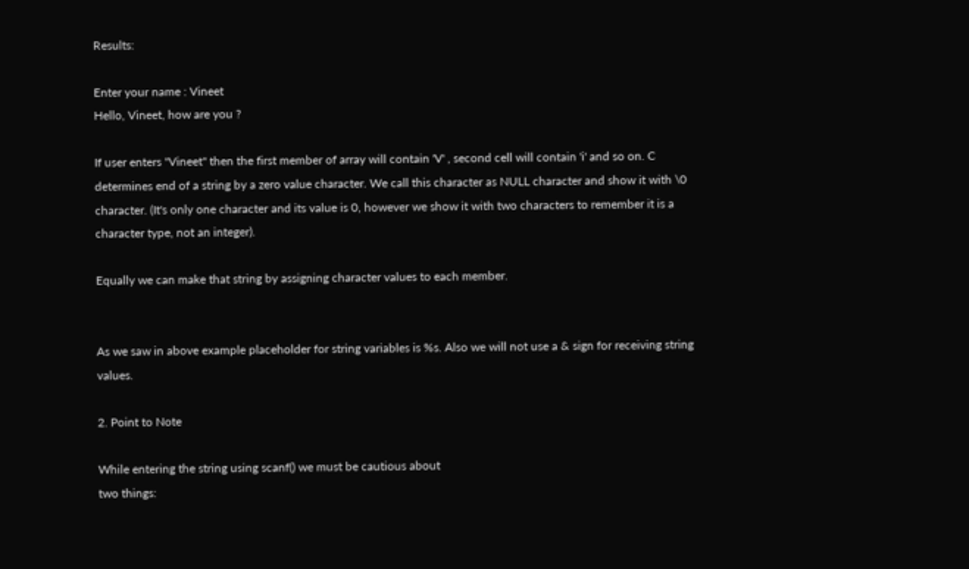Results:

Enter your name : Vineet
Hello, Vineet, how are you ?

If user enters "Vineet" then the first member of array will contain 'V' , second cell will contain 'i' and so on. C determines end of a string by a zero value character. We call this character as NULL character and show it with \0 character. (It's only one character and its value is 0, however we show it with two characters to remember it is a character type, not an integer).

Equally we can make that string by assigning character values to each member.


As we saw in above example placeholder for string variables is %s. Also we will not use a & sign for receiving string values.

2. Point to Note

While entering the string using scanf() we must be cautious about
two things: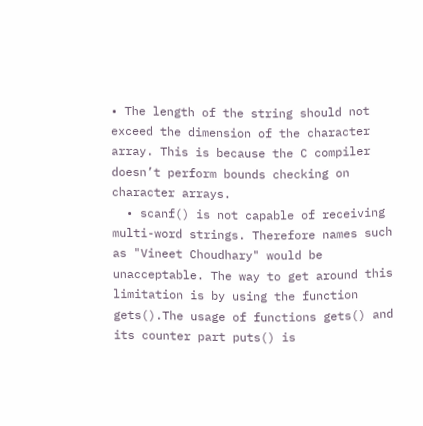• The length of the string should not exceed the dimension of the character array. This is because the C compiler doesn’t perform bounds checking on character arrays.
  • scanf() is not capable of receiving multi-word strings. Therefore names such as "Vineet Choudhary" would be unacceptable. The way to get around this limitation is by using the function gets().The usage of functions gets() and its counter part puts() is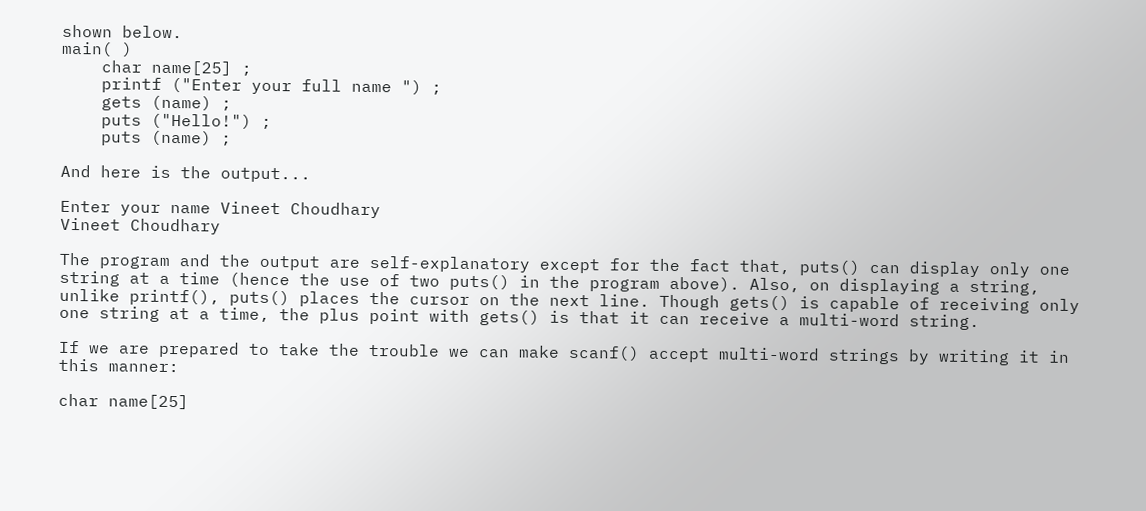shown below.
main( )
    char name[25] ;
    printf ("Enter your full name ") ;
    gets (name) ;
    puts ("Hello!") ;
    puts (name) ;

And here is the output...

Enter your name Vineet Choudhary
Vineet Choudhary

The program and the output are self-explanatory except for the fact that, puts() can display only one string at a time (hence the use of two puts() in the program above). Also, on displaying a string, unlike printf(), puts() places the cursor on the next line. Though gets() is capable of receiving only one string at a time, the plus point with gets() is that it can receive a multi-word string.

If we are prepared to take the trouble we can make scanf() accept multi-word strings by writing it in this manner:

char name[25]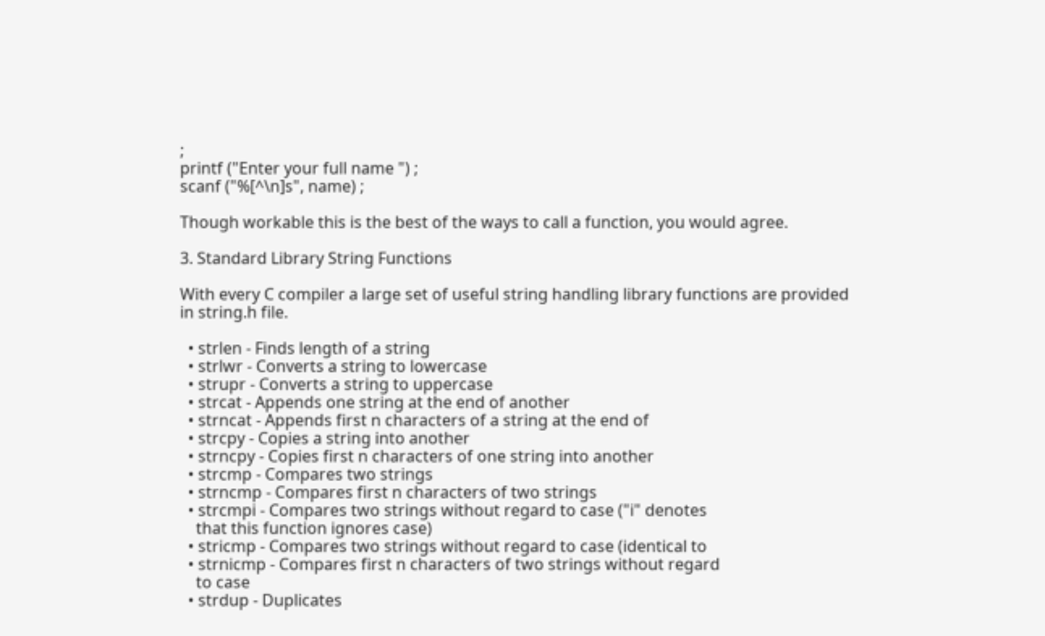;
printf ("Enter your full name ") ;
scanf ("%[^\n]s", name) ;

Though workable this is the best of the ways to call a function, you would agree.

3. Standard Library String Functions

With every C compiler a large set of useful string handling library functions are provided in string.h file.

  • strlen - Finds length of a string
  • strlwr - Converts a string to lowercase
  • strupr - Converts a string to uppercase
  • strcat - Appends one string at the end of another
  • strncat - Appends first n characters of a string at the end of
  • strcpy - Copies a string into another
  • strncpy - Copies first n characters of one string into another
  • strcmp - Compares two strings
  • strncmp - Compares first n characters of two strings
  • strcmpi - Compares two strings without regard to case ("i" denotes
    that this function ignores case)
  • stricmp - Compares two strings without regard to case (identical to
  • strnicmp - Compares first n characters of two strings without regard
    to case
  • strdup - Duplicates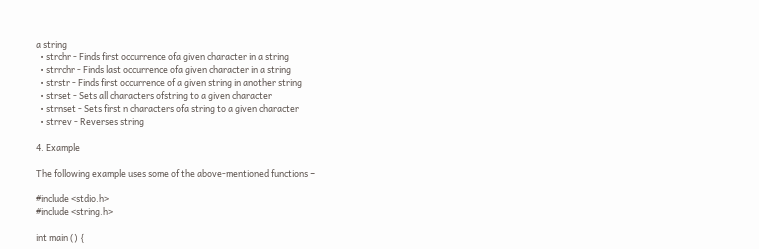a string
  • strchr - Finds first occurrence ofa given character in a string
  • strrchr - Finds last occurrence ofa given character in a string
  • strstr - Finds first occurrence of a given string in another string
  • strset - Sets all characters ofstring to a given character
  • strnset - Sets first n characters ofa string to a given character
  • strrev - Reverses string

4. Example

The following example uses some of the above-mentioned functions −

#include <stdio.h>
#include <string.h>

int main () {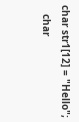char str1[12] = "Hello";
   char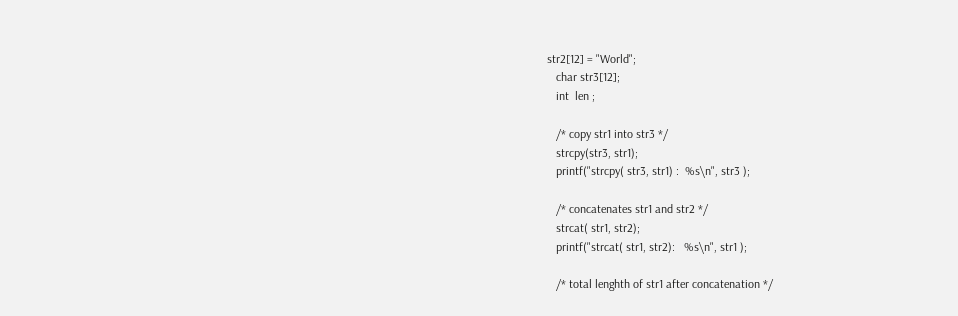str2[12] = "World";
   char str3[12];
   int  len ;

   /* copy str1 into str3 */
   strcpy(str3, str1);
   printf("strcpy( str3, str1) :  %s\n", str3 );

   /* concatenates str1 and str2 */
   strcat( str1, str2);
   printf("strcat( str1, str2):   %s\n", str1 );

   /* total lenghth of str1 after concatenation */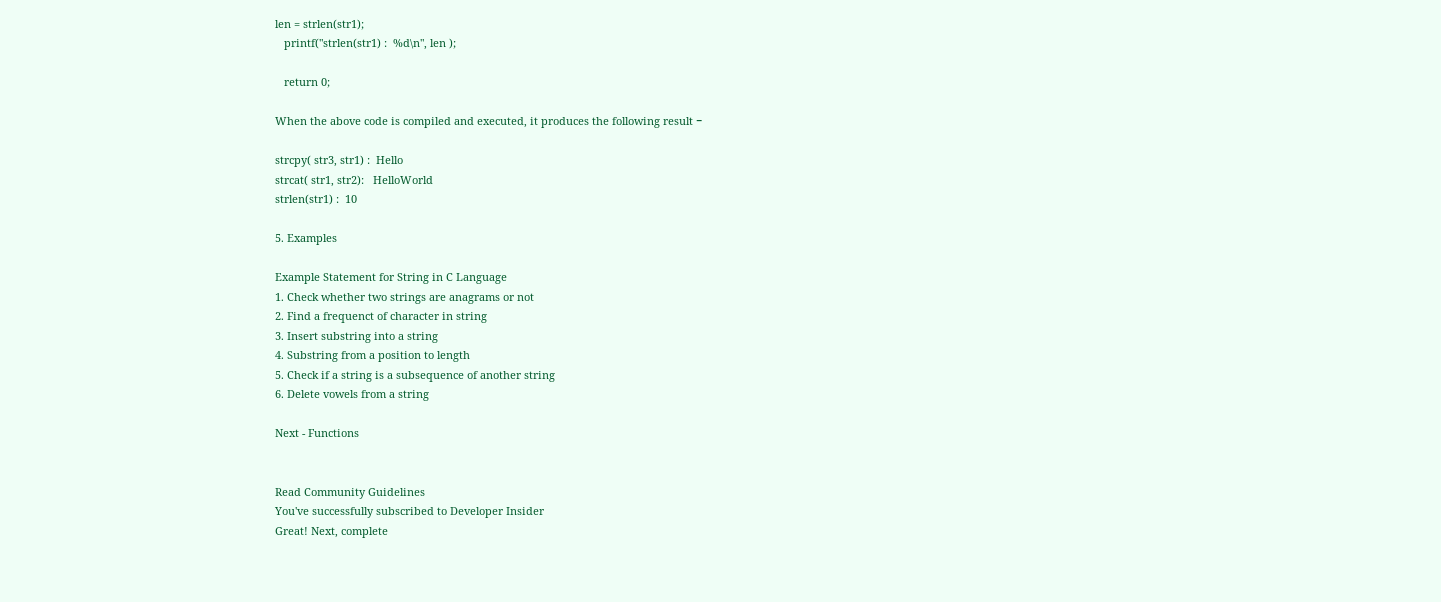len = strlen(str1);
   printf("strlen(str1) :  %d\n", len );

   return 0;

When the above code is compiled and executed, it produces the following result −

strcpy( str3, str1) :  Hello
strcat( str1, str2):   HelloWorld
strlen(str1) :  10

5. Examples

Example Statement for String in C Language
1. Check whether two strings are anagrams or not
2. Find a frequenct of character in string
3. Insert substring into a string
4. Substring from a position to length
5. Check if a string is a subsequence of another string
6. Delete vowels from a string

Next - Functions


Read Community Guidelines
You've successfully subscribed to Developer Insider
Great! Next, complete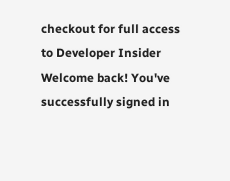checkout for full access to Developer Insider
Welcome back! You've successfully signed in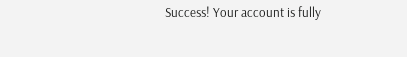Success! Your account is fully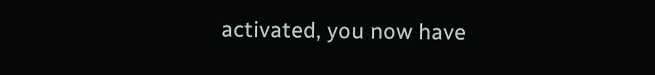activated, you now have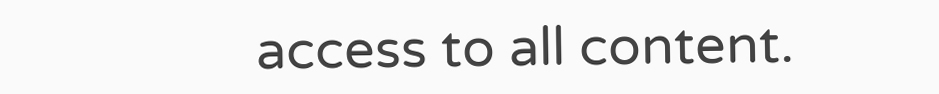access to all content.